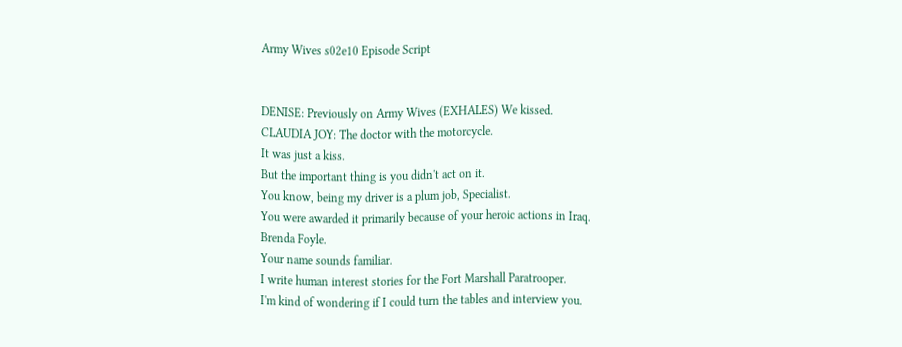Army Wives s02e10 Episode Script


DENISE: Previously on Army Wives (EXHALES) We kissed.
CLAUDIA JOY: The doctor with the motorcycle.
It was just a kiss.
But the important thing is you didn't act on it.
You know, being my driver is a plum job, Specialist.
You were awarded it primarily because of your heroic actions in Iraq.
Brenda Foyle.
Your name sounds familiar.
I write human interest stories for the Fort Marshall Paratrooper.
I'm kind of wondering if I could turn the tables and interview you.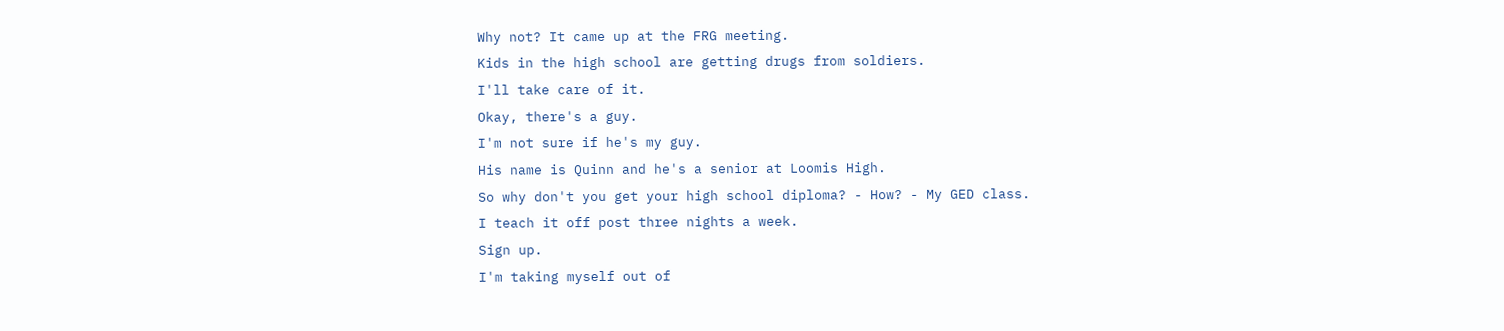Why not? It came up at the FRG meeting.
Kids in the high school are getting drugs from soldiers.
I'll take care of it.
Okay, there's a guy.
I'm not sure if he's my guy.
His name is Quinn and he's a senior at Loomis High.
So why don't you get your high school diploma? - How? - My GED class.
I teach it off post three nights a week.
Sign up.
I'm taking myself out of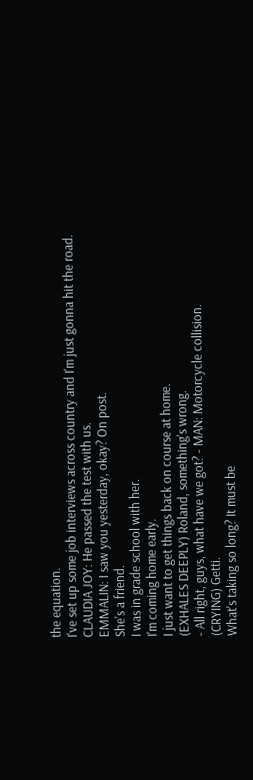the equation.
I've set up some job interviews across country and I'm just gonna hit the road.
CLAUDIA JOY: He passed the test with us.
EMMALIN: I saw you yesterday, okay? On post.
She's a friend.
I was in grade school with her.
I'm coming home early.
I just want to get things back on course at home.
(EXHALES DEEPLY) Roland, something's wrong.
- All right, guys, what have we got? - MAN: Motorcycle collision.
(CRYING) Getti.
What's taking so long? It must be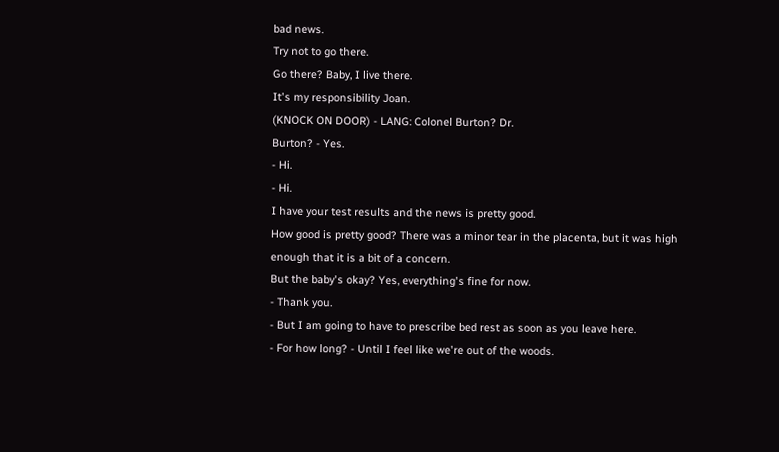bad news.
Try not to go there.
Go there? Baby, I live there.
It's my responsibility Joan.
(KNOCK ON DOOR) - LANG: Colonel Burton? Dr.
Burton? - Yes.
- Hi.
- Hi.
I have your test results and the news is pretty good.
How good is pretty good? There was a minor tear in the placenta, but it was high enough that it is a bit of a concern.
But the baby's okay? Yes, everything's fine for now.
- Thank you.
- But I am going to have to prescribe bed rest as soon as you leave here.
- For how long? - Until I feel like we're out of the woods.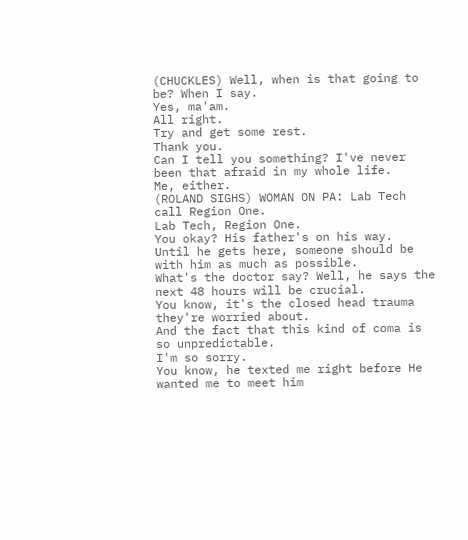(CHUCKLES) Well, when is that going to be? When I say.
Yes, ma'am.
All right.
Try and get some rest.
Thank you.
Can I tell you something? I've never been that afraid in my whole life.
Me, either.
(ROLAND SIGHS) WOMAN ON PA: Lab Tech call Region One.
Lab Tech, Region One.
You okay? His father's on his way.
Until he gets here, someone should be with him as much as possible.
What's the doctor say? Well, he says the next 48 hours will be crucial.
You know, it's the closed head trauma they're worried about.
And the fact that this kind of coma is so unpredictable.
I'm so sorry.
You know, he texted me right before He wanted me to meet him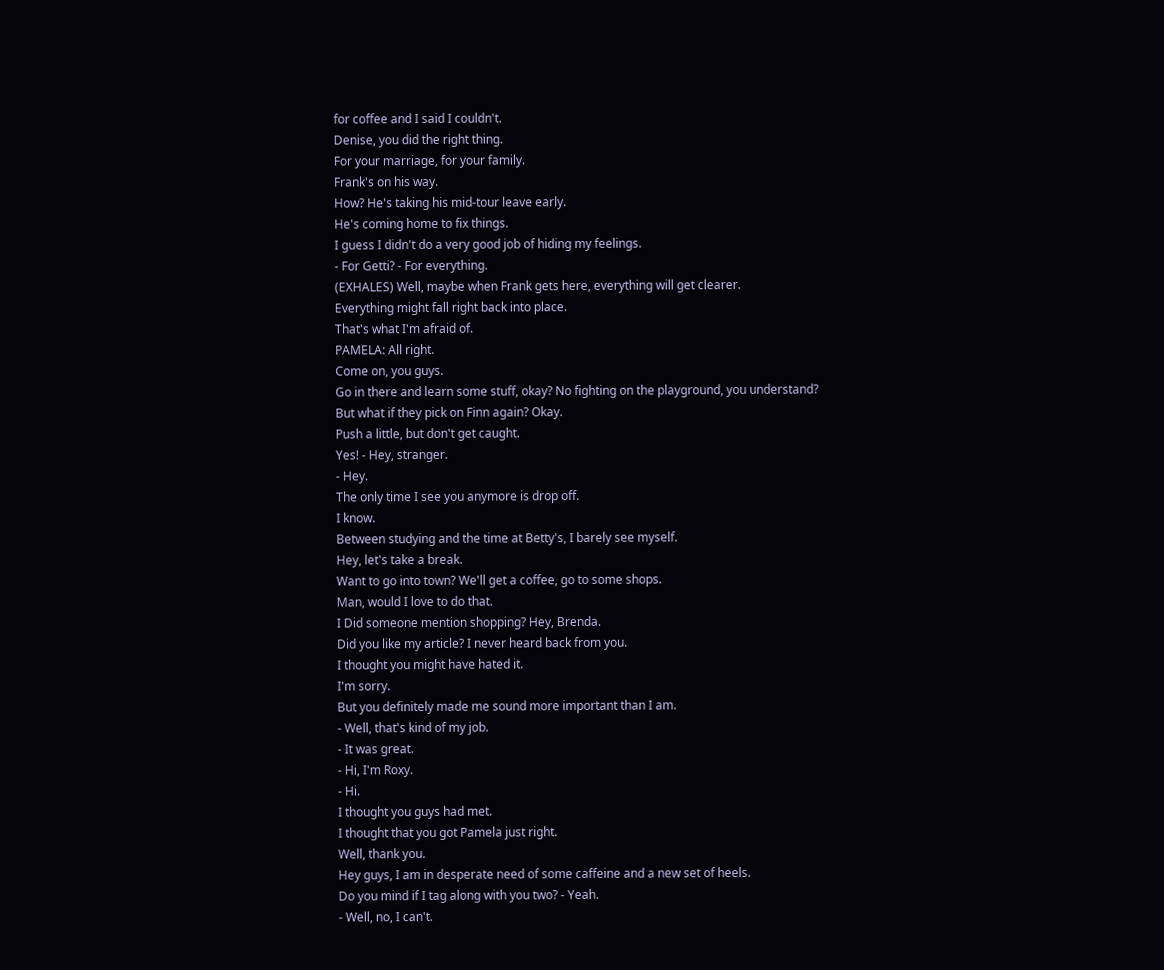for coffee and I said I couldn't.
Denise, you did the right thing.
For your marriage, for your family.
Frank's on his way.
How? He's taking his mid-tour leave early.
He's coming home to fix things.
I guess I didn't do a very good job of hiding my feelings.
- For Getti? - For everything.
(EXHALES) Well, maybe when Frank gets here, everything will get clearer.
Everything might fall right back into place.
That's what I'm afraid of.
PAMELA: All right.
Come on, you guys.
Go in there and learn some stuff, okay? No fighting on the playground, you understand? But what if they pick on Finn again? Okay.
Push a little, but don't get caught.
Yes! - Hey, stranger.
- Hey.
The only time I see you anymore is drop off.
I know.
Between studying and the time at Betty's, I barely see myself.
Hey, let's take a break.
Want to go into town? We'll get a coffee, go to some shops.
Man, would I love to do that.
I Did someone mention shopping? Hey, Brenda.
Did you like my article? I never heard back from you.
I thought you might have hated it.
I'm sorry.
But you definitely made me sound more important than I am.
- Well, that's kind of my job.
- It was great.
- Hi, I'm Roxy.
- Hi.
I thought you guys had met.
I thought that you got Pamela just right.
Well, thank you.
Hey guys, I am in desperate need of some caffeine and a new set of heels.
Do you mind if I tag along with you two? - Yeah.
- Well, no, I can't.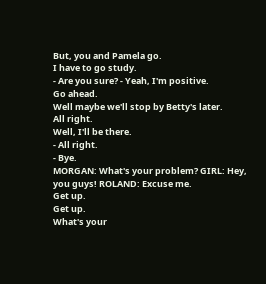But, you and Pamela go.
I have to go study.
- Are you sure? - Yeah, I'm positive.
Go ahead.
Well maybe we'll stop by Betty's later.
All right.
Well, I'll be there.
- All right.
- Bye.
MORGAN: What's your problem? GIRL: Hey, you guys! ROLAND: Excuse me.
Get up.
Get up.
What's your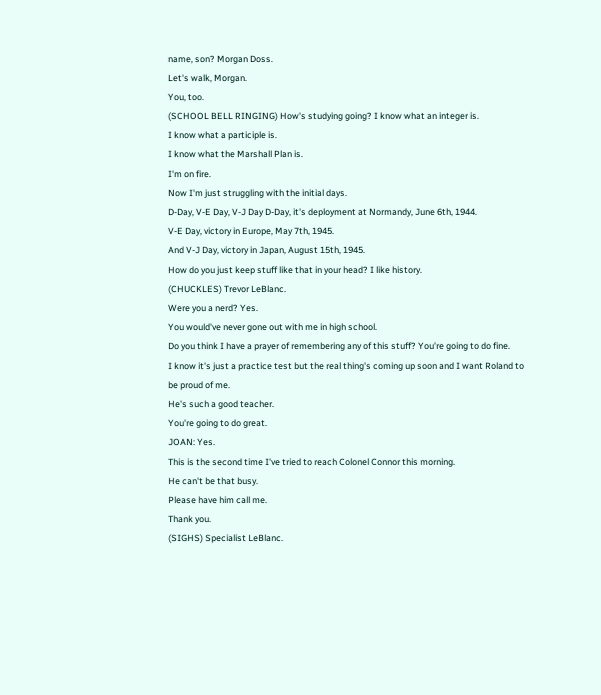name, son? Morgan Doss.
Let's walk, Morgan.
You, too.
(SCHOOL BELL RINGING) How's studying going? I know what an integer is.
I know what a participle is.
I know what the Marshall Plan is.
I'm on fire.
Now I'm just struggling with the initial days.
D-Day, V-E Day, V-J Day D-Day, it's deployment at Normandy, June 6th, 1944.
V-E Day, victory in Europe, May 7th, 1945.
And V-J Day, victory in Japan, August 15th, 1945.
How do you just keep stuff like that in your head? I like history.
(CHUCKLES) Trevor LeBlanc.
Were you a nerd? Yes.
You would've never gone out with me in high school.
Do you think I have a prayer of remembering any of this stuff? You're going to do fine.
I know it's just a practice test but the real thing's coming up soon and I want Roland to be proud of me.
He's such a good teacher.
You're going to do great.
JOAN: Yes.
This is the second time I've tried to reach Colonel Connor this morning.
He can't be that busy.
Please have him call me.
Thank you.
(SIGHS) Specialist LeBlanc.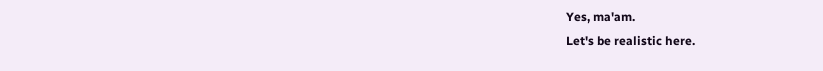Yes, ma'am.
Let's be realistic here.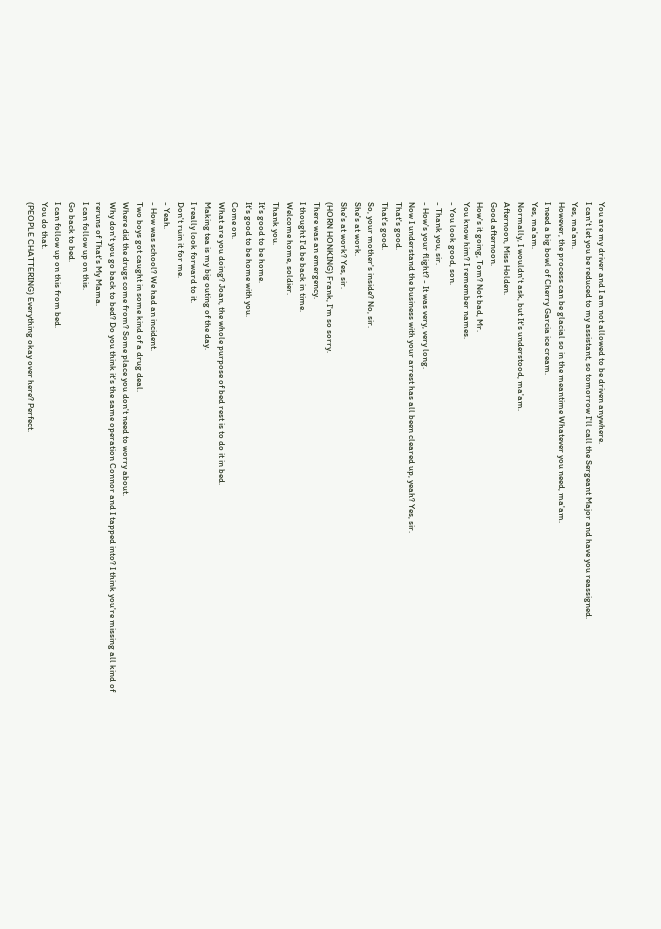You are my driver and I am not allowed to be driven anywhere.
I can't let you be reduced to my assistant, so tomorrow I'll call the Sergeant Major and have you reassigned.
Yes, ma'am.
However, the process can be glacial so in the meantime Whatever you need, ma'am.
I need a big bowl of Cherry Garcia ice cream.
Yes, ma'am.
Normally, I wouldn't ask, but It's understood, ma'am.
Afternoon, Miss Holden.
Good afternoon.
How's it going, Tom? Not bad, Mr.
You know him? I remember names.
- You look good, son.
- Thank you, sir.
- How's your flight? - It was very, very long.
Now I understand the business with your arrest has all been cleared up, yeah? Yes, sir.
That's good.
That's good.
So, your mother's inside? No, sir.
She's at work.
She's at work? Yes, sir.
(HORN HONKING) Frank, I'm so sorry.
There was an emergency.
I thought I'd be back in time.
Welcome home, soldier.
Thank you.
It's good to be home.
It's good to be home with you.
Come on.
What are you doing? Joan, the whole purpose of bed rest is to do it in bed.
Making tea is my big outing of the day.
I really look forward to it.
Don't ruin it for me.
- Yeah.
- How was school? We had an incident.
Two boys got caught in some kind of a drug deal.
Where did the drugs come from? Some place you don't need to worry about.
Why don't you go back to bed? Do you think it's the same operation Connor and I tapped into? I think you're missing all kind of reruns of That's My Mama.
I can follow up on this.
Go back to bed.
I can follow up on this from bed.
You do that.
(PEOPLE CHATTERING) Everything okay over here? Perfect.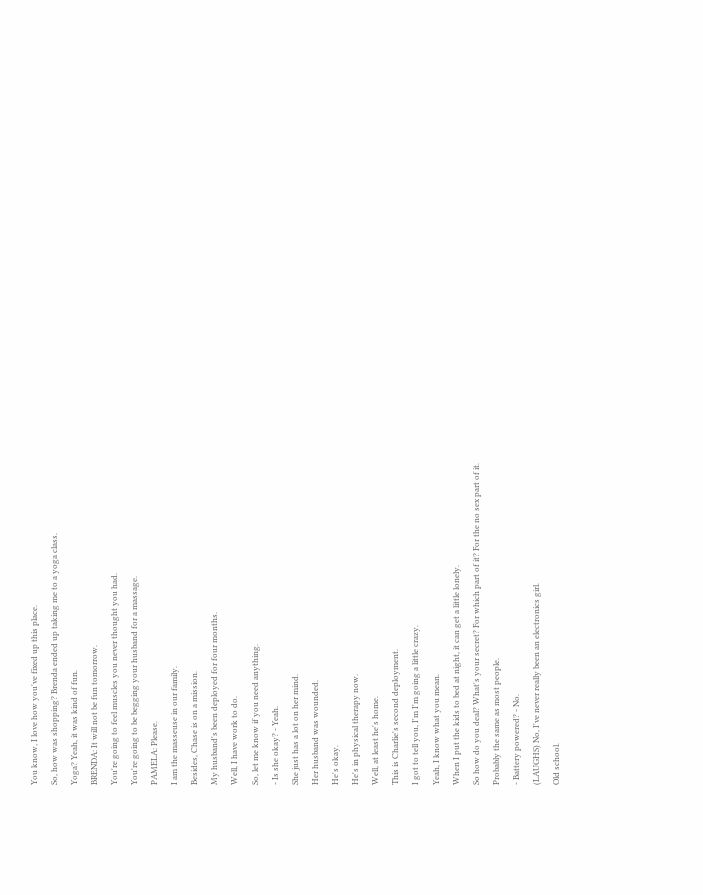You know, I love how you've fixed up this place.
So, how was shopping? Brenda ended up taking me to a yoga class.
Yoga? Yeah, it was kind of fun.
BRENDA: It will not be fun tomorrow.
You're going to feel muscles you never thought you had.
You're going to be begging your husband for a massage.
PAMELA: Please.
I am the masseuse in our family.
Besides, Chase is on a mission.
My husband's been deployed for four months.
Well, I have work to do.
So, let me know if you need anything.
- Is she okay? - Yeah.
She just has a lot on her mind.
Her husband was wounded.
He's okay.
He's in physical therapy now.
Well, at least he's home.
This is Charlie's second deployment.
I got to tell you, I'm I'm going a little crazy.
Yeah, I know what you mean.
When I put the kids to bed at night, it can get a little lonely.
So how do you deal? What's your secret? For which part of it? For the no sex part of it.
Probably the same as most people.
- Battery powered? - No.
(LAUGHS) No, I've never really been an electronics girl.
Old school.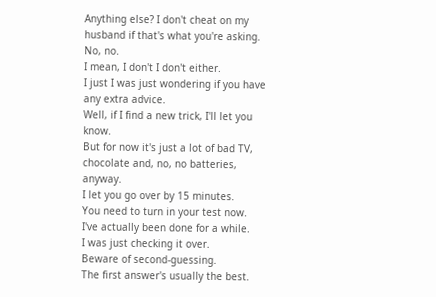Anything else? I don't cheat on my husband if that's what you're asking.
No, no.
I mean, I don't I don't either.
I just I was just wondering if you have any extra advice.
Well, if I find a new trick, I'll let you know.
But for now it's just a lot of bad TV, chocolate and, no, no batteries, anyway.
I let you go over by 15 minutes.
You need to turn in your test now.
I've actually been done for a while.
I was just checking it over.
Beware of second-guessing.
The first answer's usually the best.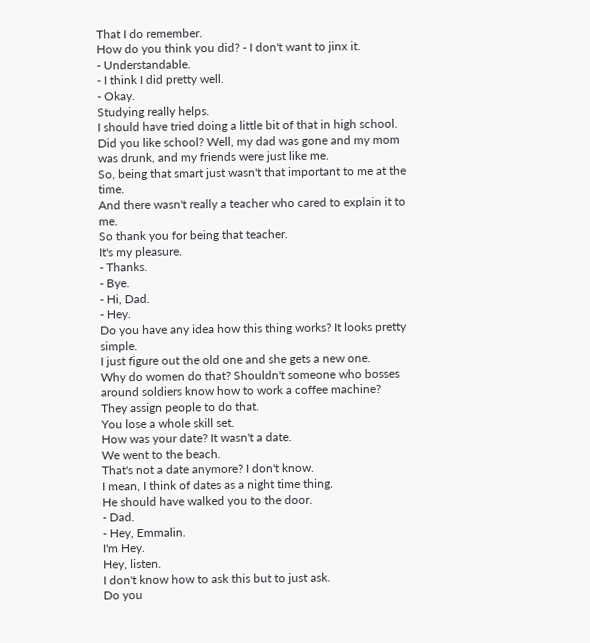That I do remember.
How do you think you did? - I don't want to jinx it.
- Understandable.
- I think I did pretty well.
- Okay.
Studying really helps.
I should have tried doing a little bit of that in high school.
Did you like school? Well, my dad was gone and my mom was drunk, and my friends were just like me.
So, being that smart just wasn't that important to me at the time.
And there wasn't really a teacher who cared to explain it to me.
So thank you for being that teacher.
It's my pleasure.
- Thanks.
- Bye.
- Hi, Dad.
- Hey.
Do you have any idea how this thing works? It looks pretty simple.
I just figure out the old one and she gets a new one.
Why do women do that? Shouldn't someone who bosses around soldiers know how to work a coffee machine? They assign people to do that.
You lose a whole skill set.
How was your date? It wasn't a date.
We went to the beach.
That's not a date anymore? I don't know.
I mean, I think of dates as a night time thing.
He should have walked you to the door.
- Dad.
- Hey, Emmalin.
I'm Hey.
Hey, listen.
I don't know how to ask this but to just ask.
Do you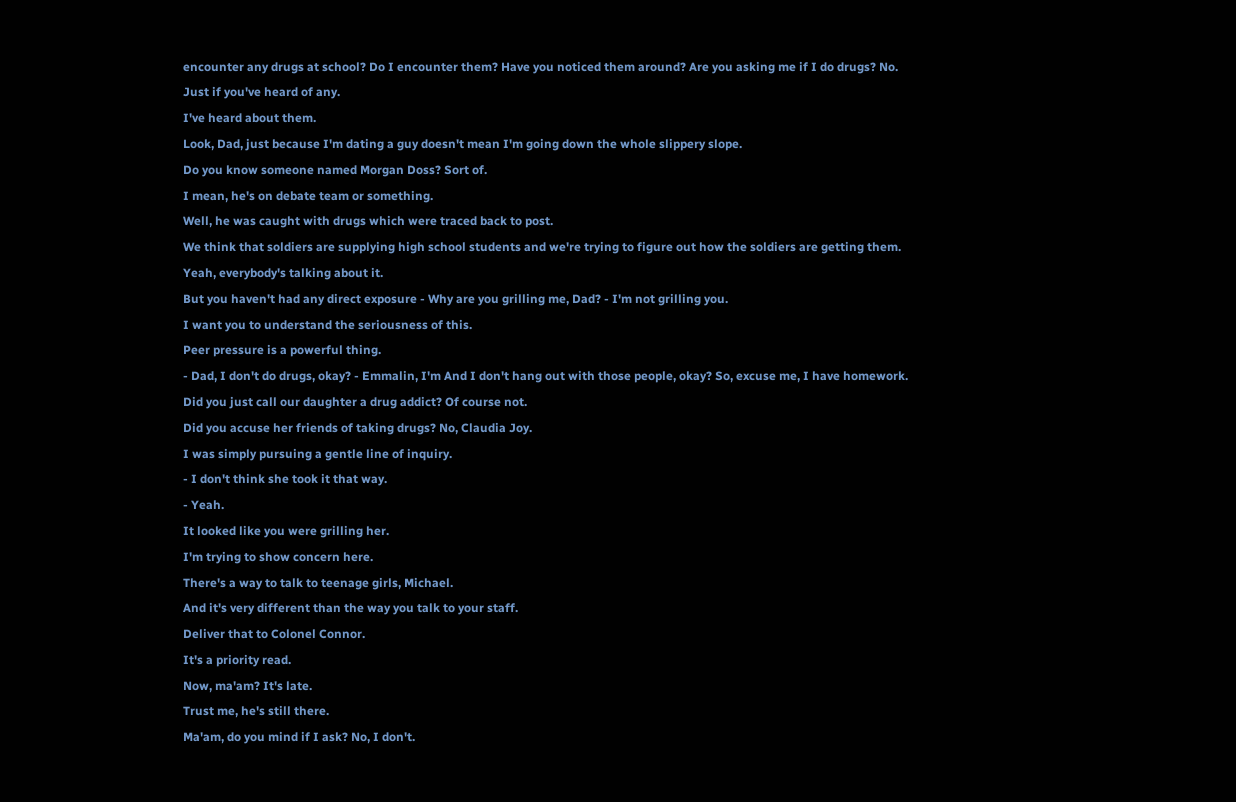encounter any drugs at school? Do I encounter them? Have you noticed them around? Are you asking me if I do drugs? No.
Just if you've heard of any.
I've heard about them.
Look, Dad, just because I'm dating a guy doesn't mean I'm going down the whole slippery slope.
Do you know someone named Morgan Doss? Sort of.
I mean, he's on debate team or something.
Well, he was caught with drugs which were traced back to post.
We think that soldiers are supplying high school students and we're trying to figure out how the soldiers are getting them.
Yeah, everybody's talking about it.
But you haven't had any direct exposure - Why are you grilling me, Dad? - I'm not grilling you.
I want you to understand the seriousness of this.
Peer pressure is a powerful thing.
- Dad, I don't do drugs, okay? - Emmalin, I'm And I don't hang out with those people, okay? So, excuse me, I have homework.
Did you just call our daughter a drug addict? Of course not.
Did you accuse her friends of taking drugs? No, Claudia Joy.
I was simply pursuing a gentle line of inquiry.
- I don't think she took it that way.
- Yeah.
It looked like you were grilling her.
I'm trying to show concern here.
There's a way to talk to teenage girls, Michael.
And it's very different than the way you talk to your staff.
Deliver that to Colonel Connor.
It's a priority read.
Now, ma'am? It's late.
Trust me, he's still there.
Ma'am, do you mind if I ask? No, I don't.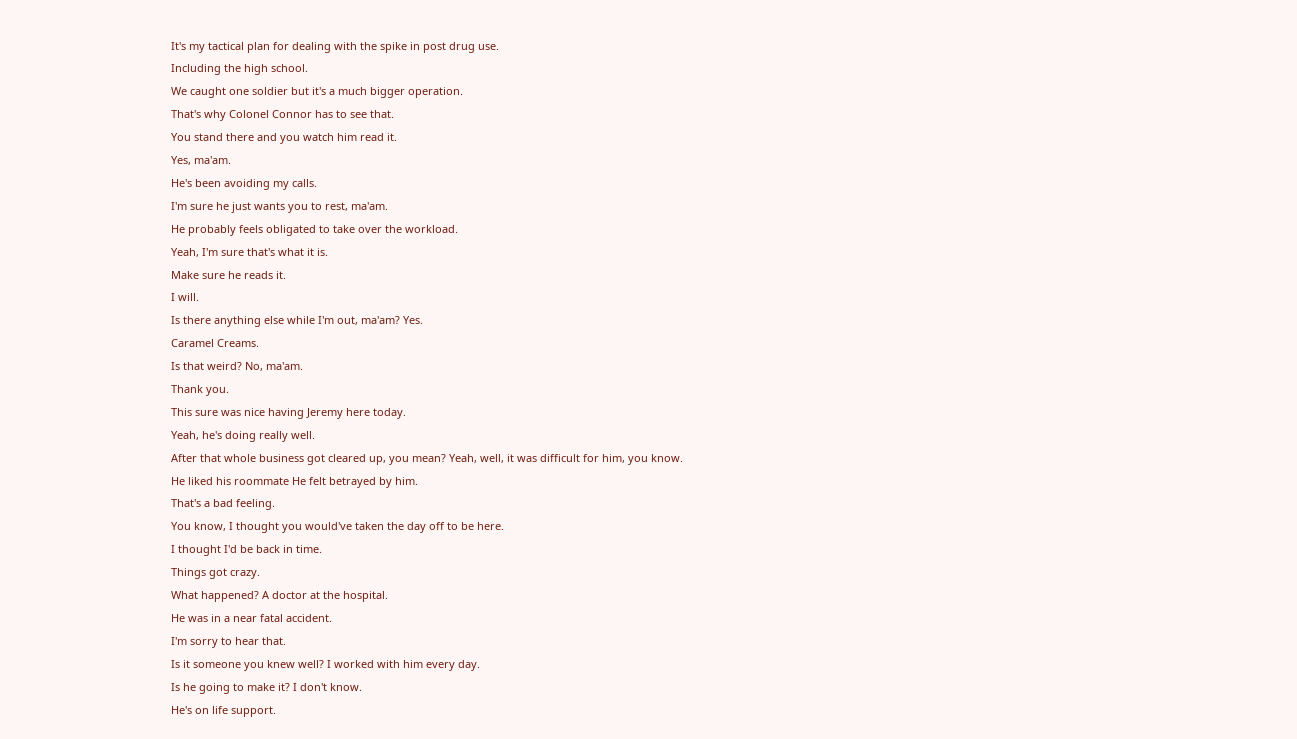It's my tactical plan for dealing with the spike in post drug use.
Including the high school.
We caught one soldier but it's a much bigger operation.
That's why Colonel Connor has to see that.
You stand there and you watch him read it.
Yes, ma'am.
He's been avoiding my calls.
I'm sure he just wants you to rest, ma'am.
He probably feels obligated to take over the workload.
Yeah, I'm sure that's what it is.
Make sure he reads it.
I will.
Is there anything else while I'm out, ma'am? Yes.
Caramel Creams.
Is that weird? No, ma'am.
Thank you.
This sure was nice having Jeremy here today.
Yeah, he's doing really well.
After that whole business got cleared up, you mean? Yeah, well, it was difficult for him, you know.
He liked his roommate He felt betrayed by him.
That's a bad feeling.
You know, I thought you would've taken the day off to be here.
I thought I'd be back in time.
Things got crazy.
What happened? A doctor at the hospital.
He was in a near fatal accident.
I'm sorry to hear that.
Is it someone you knew well? I worked with him every day.
Is he going to make it? I don't know.
He's on life support.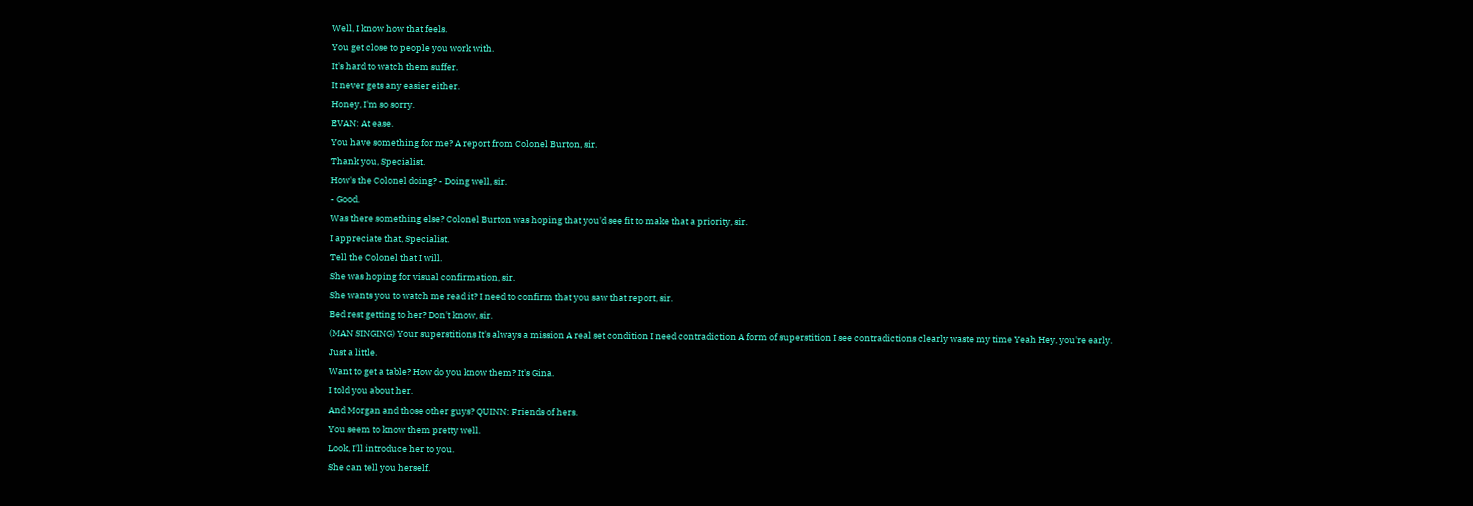Well, I know how that feels.
You get close to people you work with.
It's hard to watch them suffer.
It never gets any easier either.
Honey, I'm so sorry.
EVAN: At ease.
You have something for me? A report from Colonel Burton, sir.
Thank you, Specialist.
How's the Colonel doing? - Doing well, sir.
- Good.
Was there something else? Colonel Burton was hoping that you'd see fit to make that a priority, sir.
I appreciate that, Specialist.
Tell the Colonel that I will.
She was hoping for visual confirmation, sir.
She wants you to watch me read it? I need to confirm that you saw that report, sir.
Bed rest getting to her? Don't know, sir.
(MAN SINGING) Your superstitions It's always a mission A real set condition I need contradiction A form of superstition I see contradictions clearly waste my time Yeah Hey, you're early.
Just a little.
Want to get a table? How do you know them? It's Gina.
I told you about her.
And Morgan and those other guys? QUINN: Friends of hers.
You seem to know them pretty well.
Look, I'll introduce her to you.
She can tell you herself.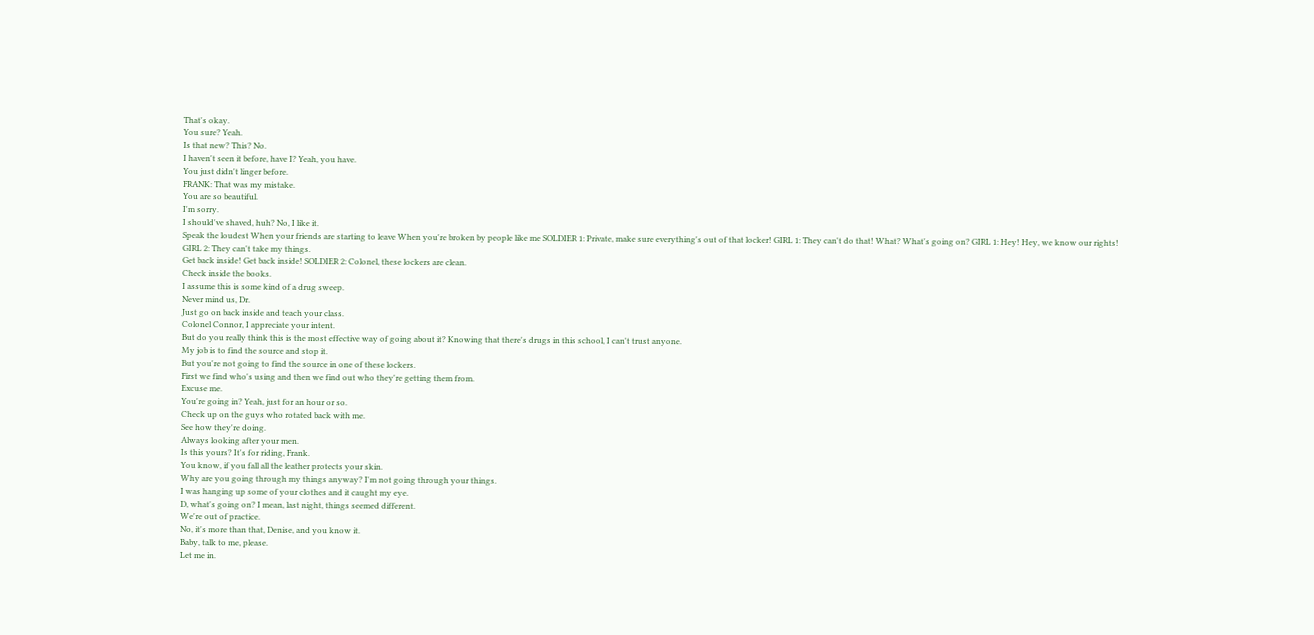That's okay.
You sure? Yeah.
Is that new? This? No.
I haven't seen it before, have I? Yeah, you have.
You just didn't linger before.
FRANK: That was my mistake.
You are so beautiful.
I'm sorry.
I should've shaved, huh? No, I like it.
Speak the loudest When your friends are starting to leave When you're broken by people like me SOLDIER 1: Private, make sure everything's out of that locker! GIRL 1: They can't do that! What? What's going on? GIRL 1: Hey! Hey, we know our rights! GIRL 2: They can't take my things.
Get back inside! Get back inside! SOLDIER 2: Colonel, these lockers are clean.
Check inside the books.
I assume this is some kind of a drug sweep.
Never mind us, Dr.
Just go on back inside and teach your class.
Colonel Connor, I appreciate your intent.
But do you really think this is the most effective way of going about it? Knowing that there's drugs in this school, I can't trust anyone.
My job is to find the source and stop it.
But you're not going to find the source in one of these lockers.
First we find who's using and then we find out who they're getting them from.
Excuse me.
You're going in? Yeah, just for an hour or so.
Check up on the guys who rotated back with me.
See how they're doing.
Always looking after your men.
Is this yours? It's for riding, Frank.
You know, if you fall all the leather protects your skin.
Why are you going through my things anyway? I'm not going through your things.
I was hanging up some of your clothes and it caught my eye.
D, what's going on? I mean, last night, things seemed different.
We're out of practice.
No, it's more than that, Denise, and you know it.
Baby, talk to me, please.
Let me in.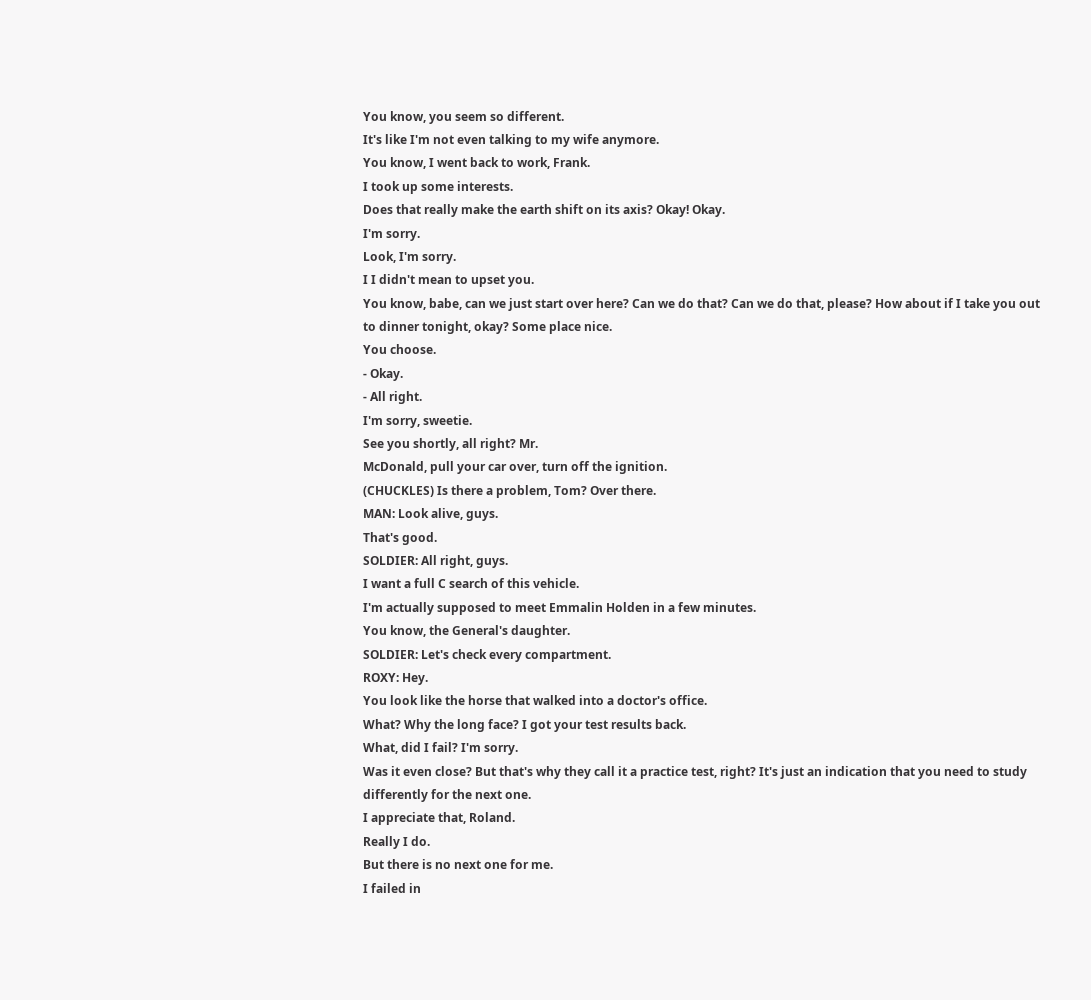You know, you seem so different.
It's like I'm not even talking to my wife anymore.
You know, I went back to work, Frank.
I took up some interests.
Does that really make the earth shift on its axis? Okay! Okay.
I'm sorry.
Look, I'm sorry.
I I didn't mean to upset you.
You know, babe, can we just start over here? Can we do that? Can we do that, please? How about if I take you out to dinner tonight, okay? Some place nice.
You choose.
- Okay.
- All right.
I'm sorry, sweetie.
See you shortly, all right? Mr.
McDonald, pull your car over, turn off the ignition.
(CHUCKLES) Is there a problem, Tom? Over there.
MAN: Look alive, guys.
That's good.
SOLDIER: All right, guys.
I want a full C search of this vehicle.
I'm actually supposed to meet Emmalin Holden in a few minutes.
You know, the General's daughter.
SOLDIER: Let's check every compartment.
ROXY: Hey.
You look like the horse that walked into a doctor's office.
What? Why the long face? I got your test results back.
What, did I fail? I'm sorry.
Was it even close? But that's why they call it a practice test, right? It's just an indication that you need to study differently for the next one.
I appreciate that, Roland.
Really I do.
But there is no next one for me.
I failed in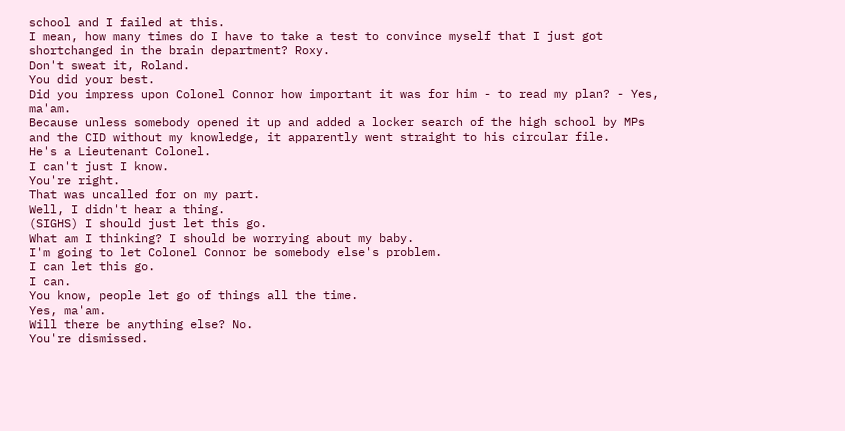school and I failed at this.
I mean, how many times do I have to take a test to convince myself that I just got shortchanged in the brain department? Roxy.
Don't sweat it, Roland.
You did your best.
Did you impress upon Colonel Connor how important it was for him - to read my plan? - Yes, ma'am.
Because unless somebody opened it up and added a locker search of the high school by MPs and the CID without my knowledge, it apparently went straight to his circular file.
He's a Lieutenant Colonel.
I can't just I know.
You're right.
That was uncalled for on my part.
Well, I didn't hear a thing.
(SIGHS) I should just let this go.
What am I thinking? I should be worrying about my baby.
I'm going to let Colonel Connor be somebody else's problem.
I can let this go.
I can.
You know, people let go of things all the time.
Yes, ma'am.
Will there be anything else? No.
You're dismissed.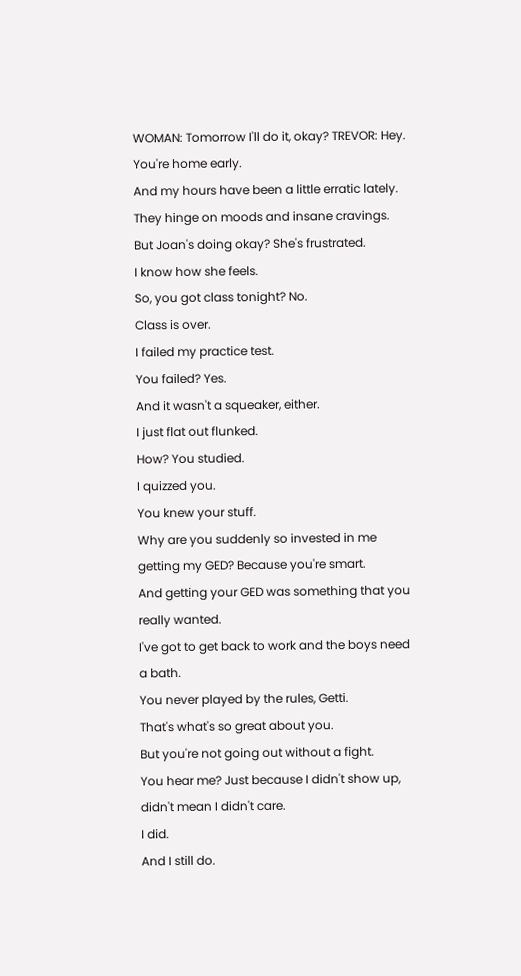WOMAN: Tomorrow I'll do it, okay? TREVOR: Hey.
You're home early.
And my hours have been a little erratic lately.
They hinge on moods and insane cravings.
But Joan's doing okay? She's frustrated.
I know how she feels.
So, you got class tonight? No.
Class is over.
I failed my practice test.
You failed? Yes.
And it wasn't a squeaker, either.
I just flat out flunked.
How? You studied.
I quizzed you.
You knew your stuff.
Why are you suddenly so invested in me getting my GED? Because you're smart.
And getting your GED was something that you really wanted.
I've got to get back to work and the boys need a bath.
You never played by the rules, Getti.
That's what's so great about you.
But you're not going out without a fight.
You hear me? Just because I didn't show up, didn't mean I didn't care.
I did.
And I still do.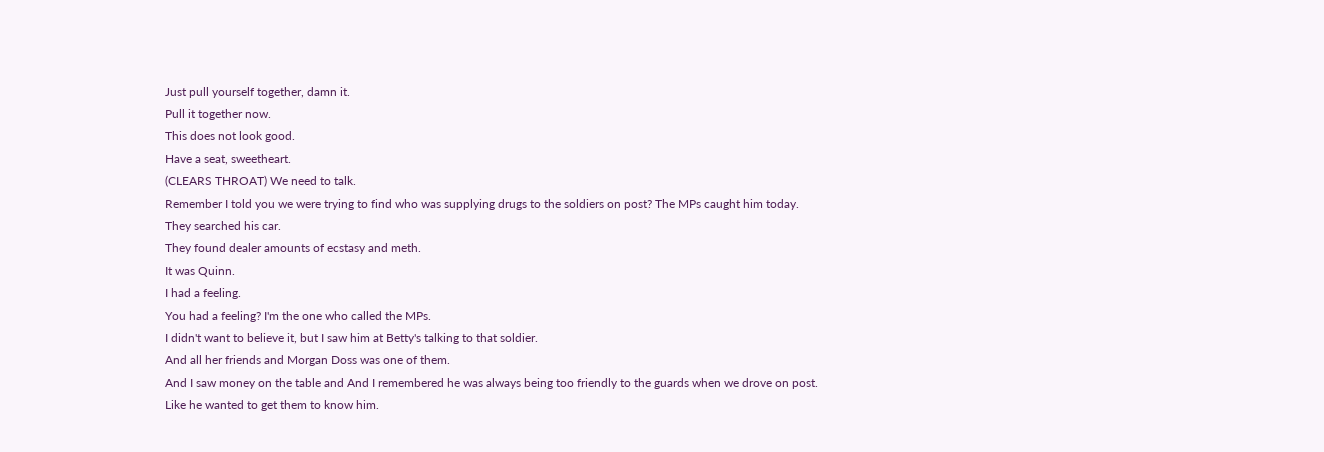Just pull yourself together, damn it.
Pull it together now.
This does not look good.
Have a seat, sweetheart.
(CLEARS THROAT) We need to talk.
Remember I told you we were trying to find who was supplying drugs to the soldiers on post? The MPs caught him today.
They searched his car.
They found dealer amounts of ecstasy and meth.
It was Quinn.
I had a feeling.
You had a feeling? I'm the one who called the MPs.
I didn't want to believe it, but I saw him at Betty's talking to that soldier.
And all her friends and Morgan Doss was one of them.
And I saw money on the table and And I remembered he was always being too friendly to the guards when we drove on post.
Like he wanted to get them to know him.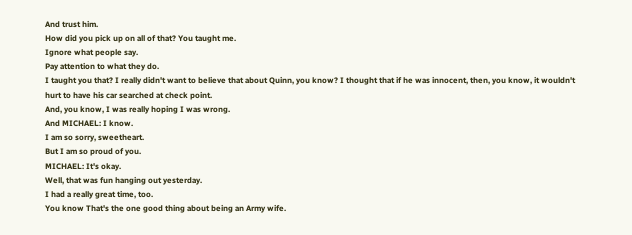And trust him.
How did you pick up on all of that? You taught me.
Ignore what people say.
Pay attention to what they do.
I taught you that? I really didn't want to believe that about Quinn, you know? I thought that if he was innocent, then, you know, it wouldn't hurt to have his car searched at check point.
And, you know, I was really hoping I was wrong.
And MICHAEL: I know.
I am so sorry, sweetheart.
But I am so proud of you.
MICHAEL: It's okay.
Well, that was fun hanging out yesterday.
I had a really great time, too.
You know That's the one good thing about being an Army wife.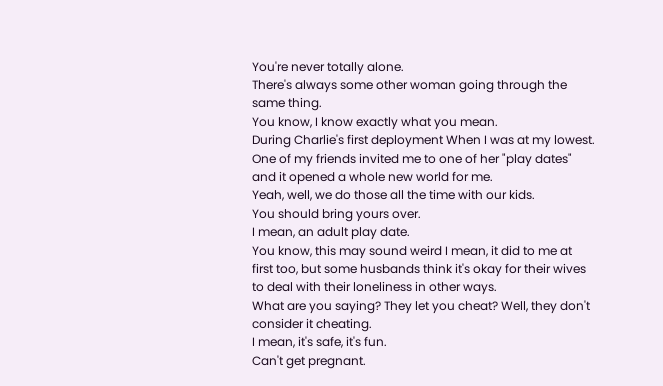You're never totally alone.
There's always some other woman going through the same thing.
You know, I know exactly what you mean.
During Charlie's first deployment When I was at my lowest.
One of my friends invited me to one of her "play dates" and it opened a whole new world for me.
Yeah, well, we do those all the time with our kids.
You should bring yours over.
I mean, an adult play date.
You know, this may sound weird I mean, it did to me at first too, but some husbands think it's okay for their wives to deal with their loneliness in other ways.
What are you saying? They let you cheat? Well, they don't consider it cheating.
I mean, it's safe, it's fun.
Can't get pregnant.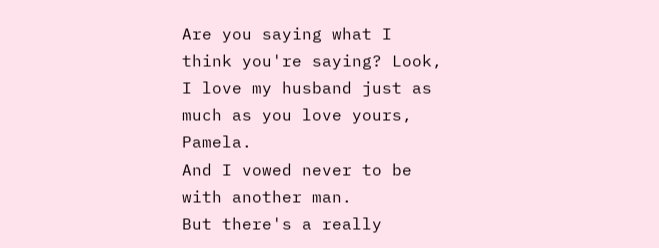Are you saying what I think you're saying? Look, I love my husband just as much as you love yours, Pamela.
And I vowed never to be with another man.
But there's a really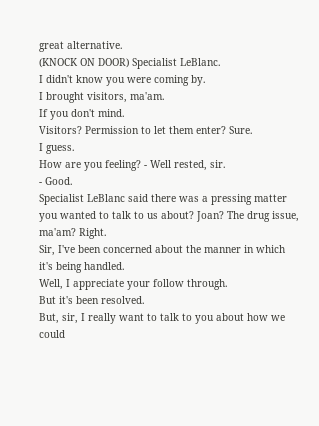great alternative.
(KNOCK ON DOOR) Specialist LeBlanc.
I didn't know you were coming by.
I brought visitors, ma'am.
If you don't mind.
Visitors? Permission to let them enter? Sure.
I guess.
How are you feeling? - Well rested, sir.
- Good.
Specialist LeBlanc said there was a pressing matter you wanted to talk to us about? Joan? The drug issue, ma'am? Right.
Sir, I've been concerned about the manner in which it's being handled.
Well, I appreciate your follow through.
But it's been resolved.
But, sir, I really want to talk to you about how we could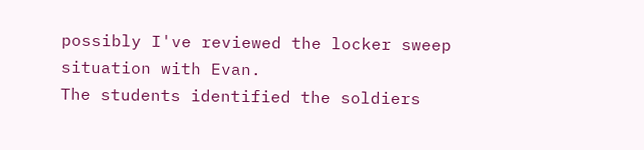possibly I've reviewed the locker sweep situation with Evan.
The students identified the soldiers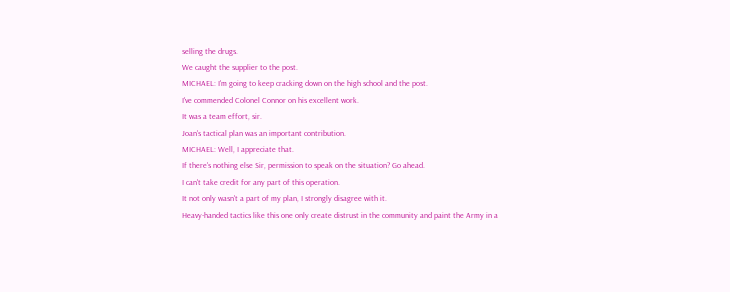selling the drugs.
We caught the supplier to the post.
MICHAEL: I'm going to keep cracking down on the high school and the post.
I've commended Colonel Connor on his excellent work.
It was a team effort, sir.
Joan's tactical plan was an important contribution.
MICHAEL: Well, I appreciate that.
If there's nothing else Sir, permission to speak on the situation? Go ahead.
I can't take credit for any part of this operation.
It not only wasn't a part of my plan, I strongly disagree with it.
Heavy-handed tactics like this one only create distrust in the community and paint the Army in a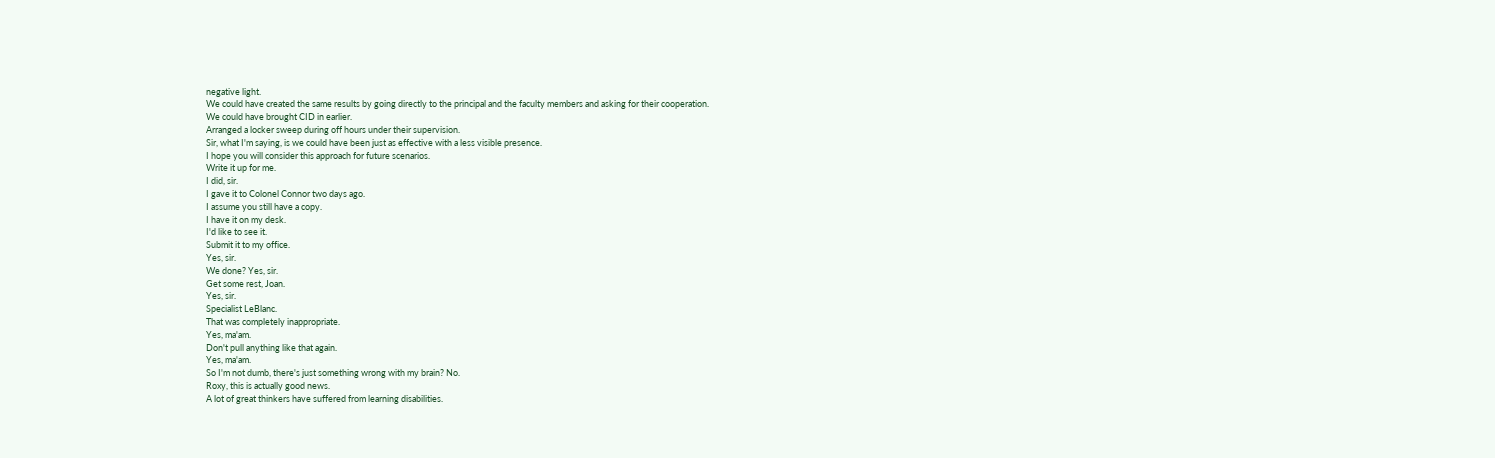negative light.
We could have created the same results by going directly to the principal and the faculty members and asking for their cooperation.
We could have brought CID in earlier.
Arranged a locker sweep during off hours under their supervision.
Sir, what I'm saying, is we could have been just as effective with a less visible presence.
I hope you will consider this approach for future scenarios.
Write it up for me.
I did, sir.
I gave it to Colonel Connor two days ago.
I assume you still have a copy.
I have it on my desk.
I'd like to see it.
Submit it to my office.
Yes, sir.
We done? Yes, sir.
Get some rest, Joan.
Yes, sir.
Specialist LeBlanc.
That was completely inappropriate.
Yes, ma'am.
Don't pull anything like that again.
Yes, ma'am.
So I'm not dumb, there's just something wrong with my brain? No.
Roxy, this is actually good news.
A lot of great thinkers have suffered from learning disabilities.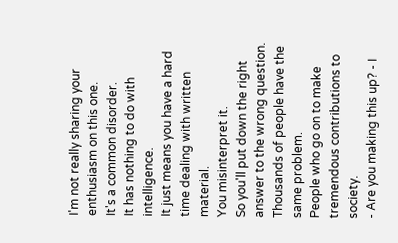I'm not really sharing your enthusiasm on this one.
It's a common disorder.
It has nothing to do with intelligence.
It just means you have a hard time dealing with written material.
You misinterpret it.
So you'll put down the right answer to the wrong question.
Thousands of people have the same problem.
People who go on to make tremendous contributions to society.
- Are you making this up? - I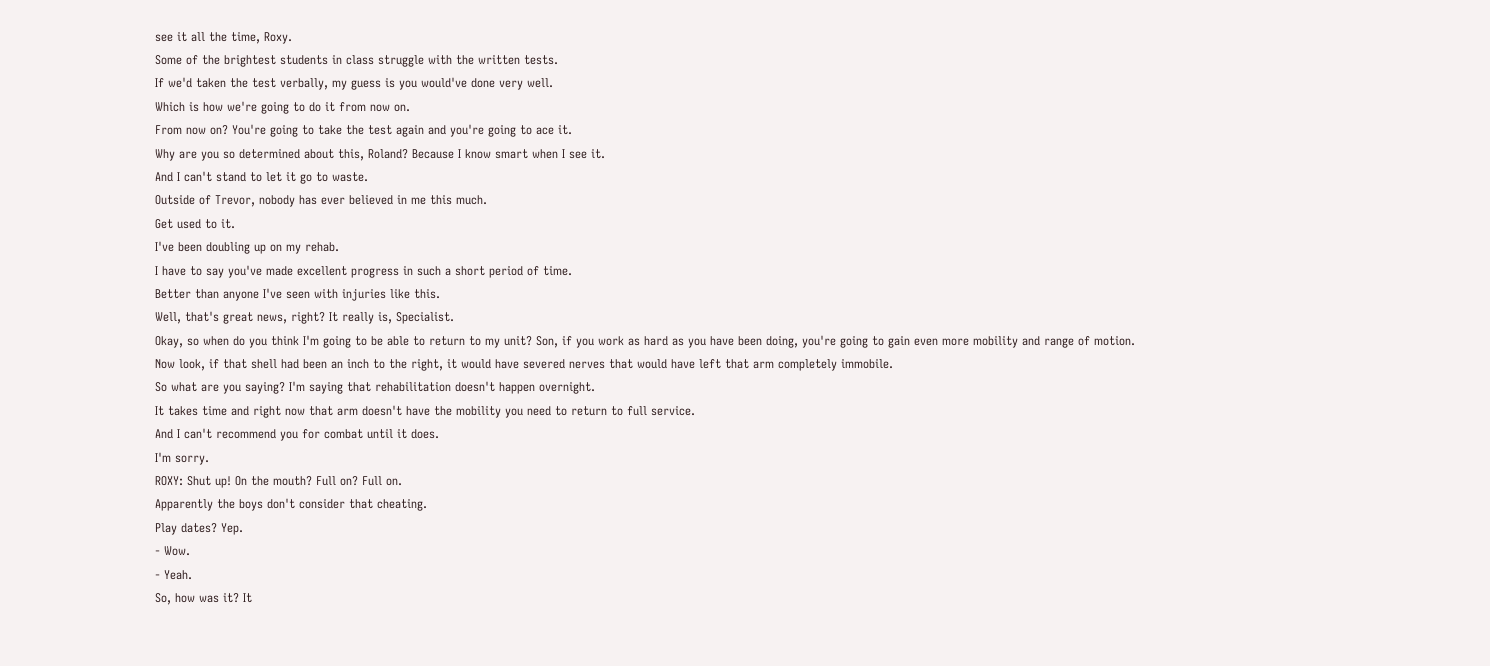see it all the time, Roxy.
Some of the brightest students in class struggle with the written tests.
If we'd taken the test verbally, my guess is you would've done very well.
Which is how we're going to do it from now on.
From now on? You're going to take the test again and you're going to ace it.
Why are you so determined about this, Roland? Because I know smart when I see it.
And I can't stand to let it go to waste.
Outside of Trevor, nobody has ever believed in me this much.
Get used to it.
I've been doubling up on my rehab.
I have to say you've made excellent progress in such a short period of time.
Better than anyone I've seen with injuries like this.
Well, that's great news, right? It really is, Specialist.
Okay, so when do you think I'm going to be able to return to my unit? Son, if you work as hard as you have been doing, you're going to gain even more mobility and range of motion.
Now look, if that shell had been an inch to the right, it would have severed nerves that would have left that arm completely immobile.
So what are you saying? I'm saying that rehabilitation doesn't happen overnight.
It takes time and right now that arm doesn't have the mobility you need to return to full service.
And I can't recommend you for combat until it does.
I'm sorry.
ROXY: Shut up! On the mouth? Full on? Full on.
Apparently the boys don't consider that cheating.
Play dates? Yep.
- Wow.
- Yeah.
So, how was it? It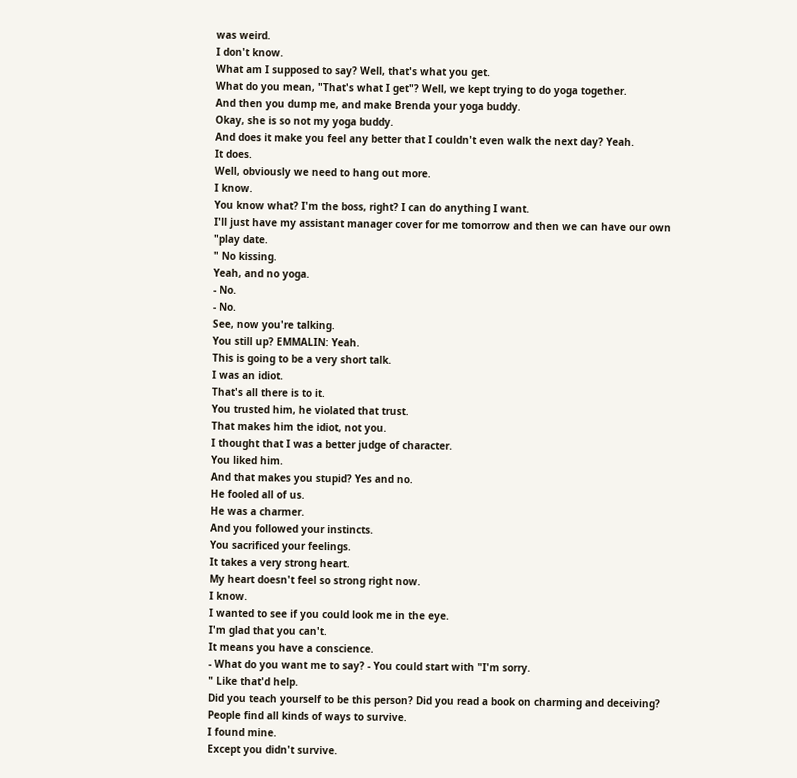was weird.
I don't know.
What am I supposed to say? Well, that's what you get.
What do you mean, "That's what I get"? Well, we kept trying to do yoga together.
And then you dump me, and make Brenda your yoga buddy.
Okay, she is so not my yoga buddy.
And does it make you feel any better that I couldn't even walk the next day? Yeah.
It does.
Well, obviously we need to hang out more.
I know.
You know what? I'm the boss, right? I can do anything I want.
I'll just have my assistant manager cover for me tomorrow and then we can have our own "play date.
" No kissing.
Yeah, and no yoga.
- No.
- No.
See, now you're talking.
You still up? EMMALIN: Yeah.
This is going to be a very short talk.
I was an idiot.
That's all there is to it.
You trusted him, he violated that trust.
That makes him the idiot, not you.
I thought that I was a better judge of character.
You liked him.
And that makes you stupid? Yes and no.
He fooled all of us.
He was a charmer.
And you followed your instincts.
You sacrificed your feelings.
It takes a very strong heart.
My heart doesn't feel so strong right now.
I know.
I wanted to see if you could look me in the eye.
I'm glad that you can't.
It means you have a conscience.
- What do you want me to say? - You could start with "I'm sorry.
" Like that'd help.
Did you teach yourself to be this person? Did you read a book on charming and deceiving? People find all kinds of ways to survive.
I found mine.
Except you didn't survive.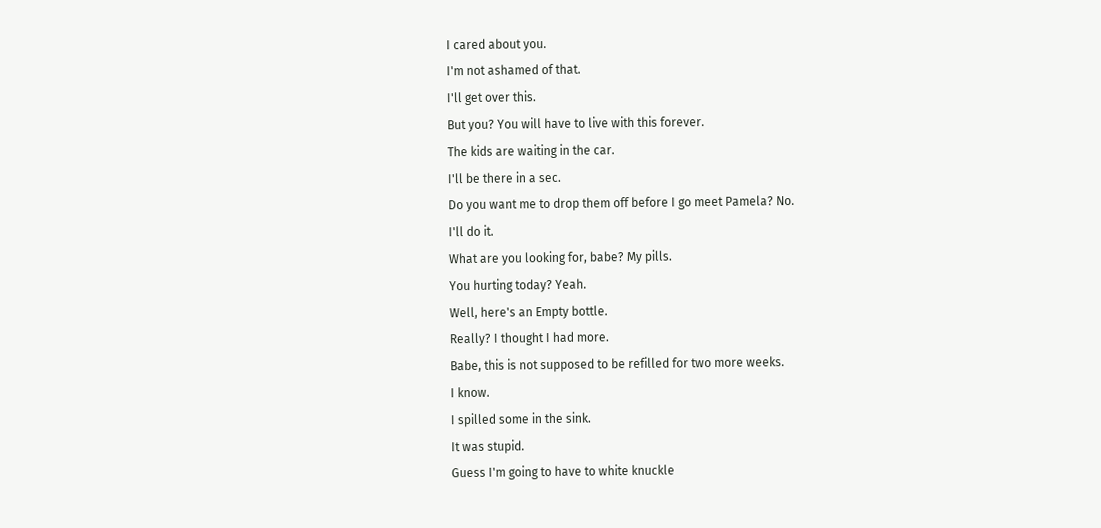I cared about you.
I'm not ashamed of that.
I'll get over this.
But you? You will have to live with this forever.
The kids are waiting in the car.
I'll be there in a sec.
Do you want me to drop them off before I go meet Pamela? No.
I'll do it.
What are you looking for, babe? My pills.
You hurting today? Yeah.
Well, here's an Empty bottle.
Really? I thought I had more.
Babe, this is not supposed to be refilled for two more weeks.
I know.
I spilled some in the sink.
It was stupid.
Guess I'm going to have to white knuckle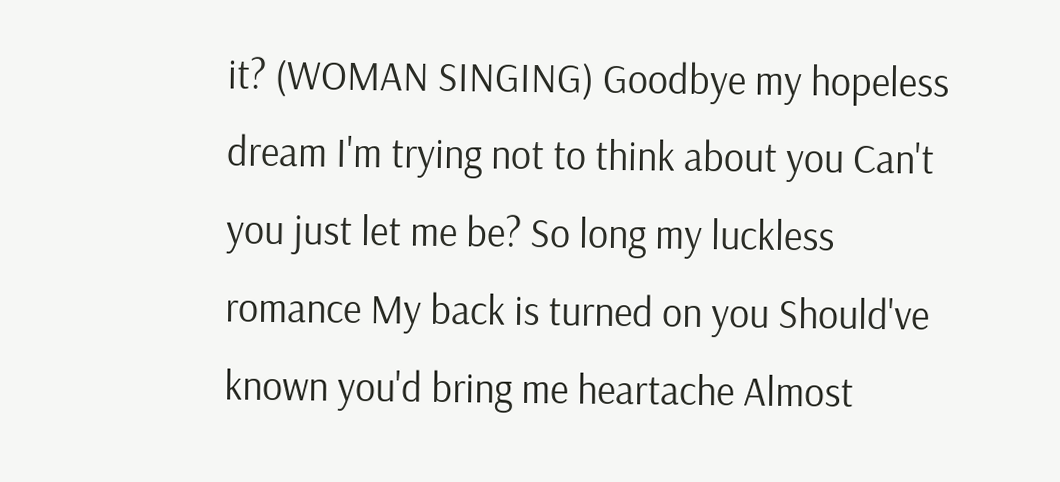it? (WOMAN SINGING) Goodbye my hopeless dream I'm trying not to think about you Can't you just let me be? So long my luckless romance My back is turned on you Should've known you'd bring me heartache Almost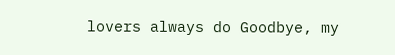lovers always do Goodbye, my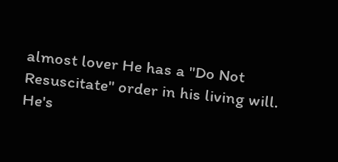almost lover He has a "Do Not Resuscitate" order in his living will.
He's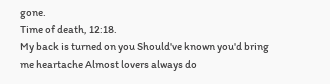gone.
Time of death, 12:18.
My back is turned on you Should've known you'd bring me heartache Almost lovers always do